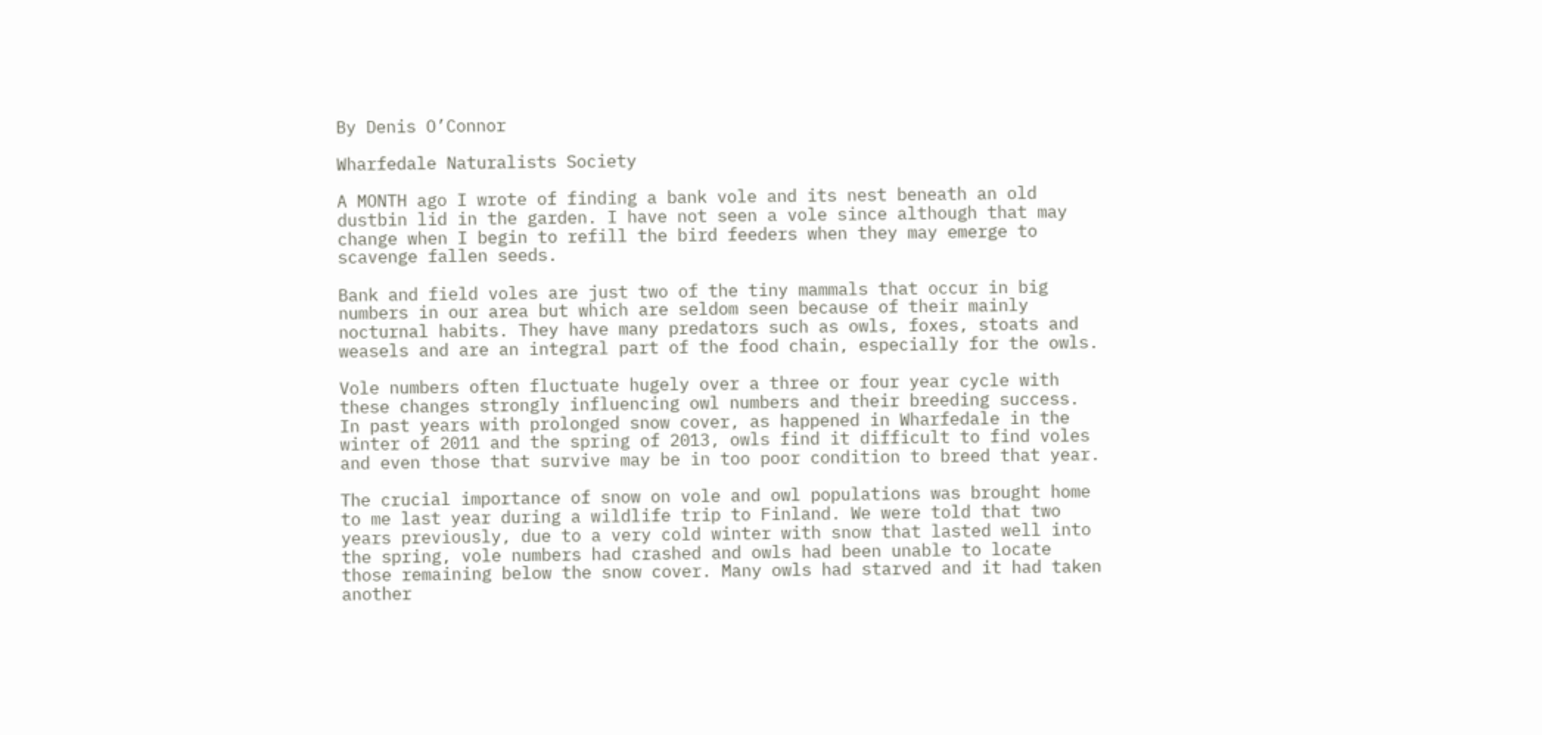By Denis O’Connor

Wharfedale Naturalists Society

A MONTH ago I wrote of finding a bank vole and its nest beneath an old dustbin lid in the garden. I have not seen a vole since although that may change when I begin to refill the bird feeders when they may emerge to scavenge fallen seeds.

Bank and field voles are just two of the tiny mammals that occur in big numbers in our area but which are seldom seen because of their mainly nocturnal habits. They have many predators such as owls, foxes, stoats and weasels and are an integral part of the food chain, especially for the owls.

Vole numbers often fluctuate hugely over a three or four year cycle with these changes strongly influencing owl numbers and their breeding success. In past years with prolonged snow cover, as happened in Wharfedale in the winter of 2011 and the spring of 2013, owls find it difficult to find voles and even those that survive may be in too poor condition to breed that year.

The crucial importance of snow on vole and owl populations was brought home to me last year during a wildlife trip to Finland. We were told that two years previously, due to a very cold winter with snow that lasted well into the spring, vole numbers had crashed and owls had been unable to locate those remaining below the snow cover. Many owls had starved and it had taken another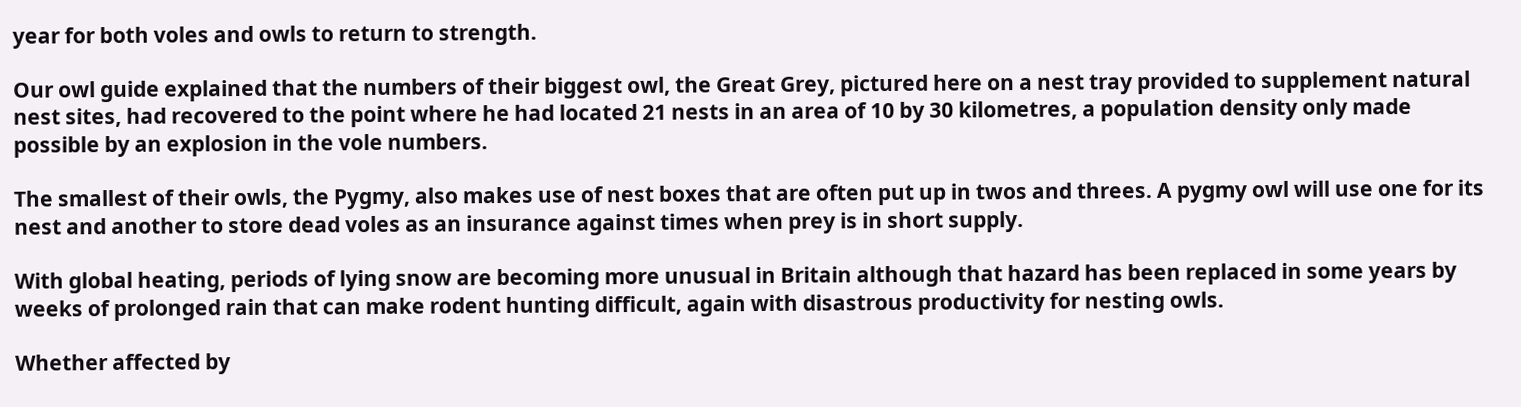year for both voles and owls to return to strength.

Our owl guide explained that the numbers of their biggest owl, the Great Grey, pictured here on a nest tray provided to supplement natural nest sites, had recovered to the point where he had located 21 nests in an area of 10 by 30 kilometres, a population density only made possible by an explosion in the vole numbers.

The smallest of their owls, the Pygmy, also makes use of nest boxes that are often put up in twos and threes. A pygmy owl will use one for its nest and another to store dead voles as an insurance against times when prey is in short supply.

With global heating, periods of lying snow are becoming more unusual in Britain although that hazard has been replaced in some years by weeks of prolonged rain that can make rodent hunting difficult, again with disastrous productivity for nesting owls.

Whether affected by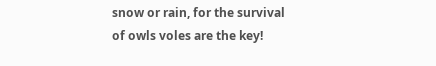snow or rain, for the survival of owls voles are the key!